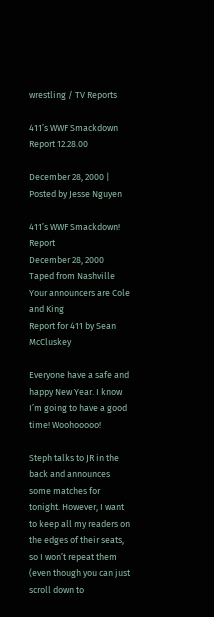wrestling / TV Reports

411’s WWF Smackdown Report 12.28.00

December 28, 2000 | Posted by Jesse Nguyen

411’s WWF Smackdown! Report
December 28, 2000
Taped from Nashville
Your announcers are Cole and King
Report for 411 by Sean McCluskey

Everyone have a safe and happy New Year. I know I’m going to have a good time! Woohooooo!

Steph talks to JR in the back and announces some matches for tonight. However, I want to keep all my readers on the edges of their seats, so I won’t repeat them (even though you can just scroll down to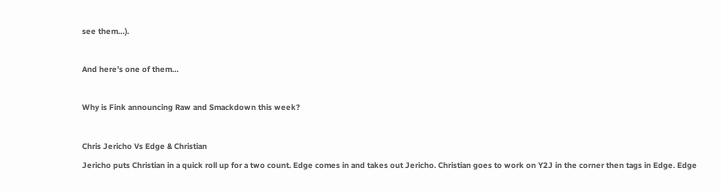see them…).

And here’s one of them…

Why is Fink announcing Raw and Smackdown this week?

Chris Jericho Vs Edge & Christian
Jericho puts Christian in a quick roll up for a two count. Edge comes in and takes out Jericho. Christian goes to work on Y2J in the corner then tags in Edge. Edge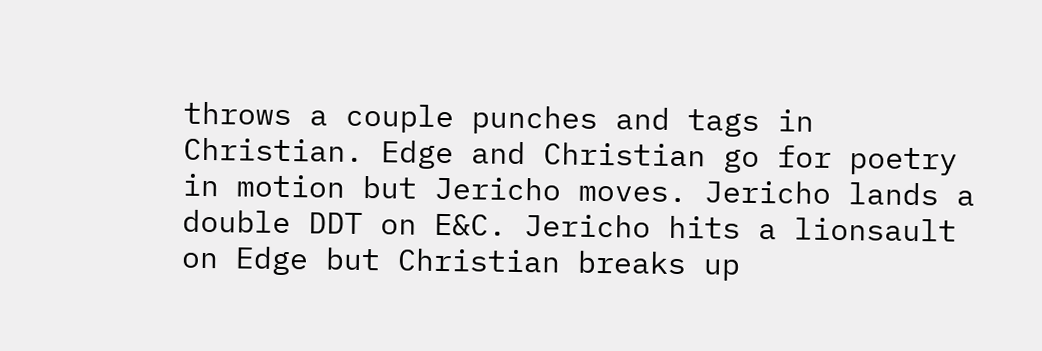throws a couple punches and tags in Christian. Edge and Christian go for poetry in motion but Jericho moves. Jericho lands a double DDT on E&C. Jericho hits a lionsault on Edge but Christian breaks up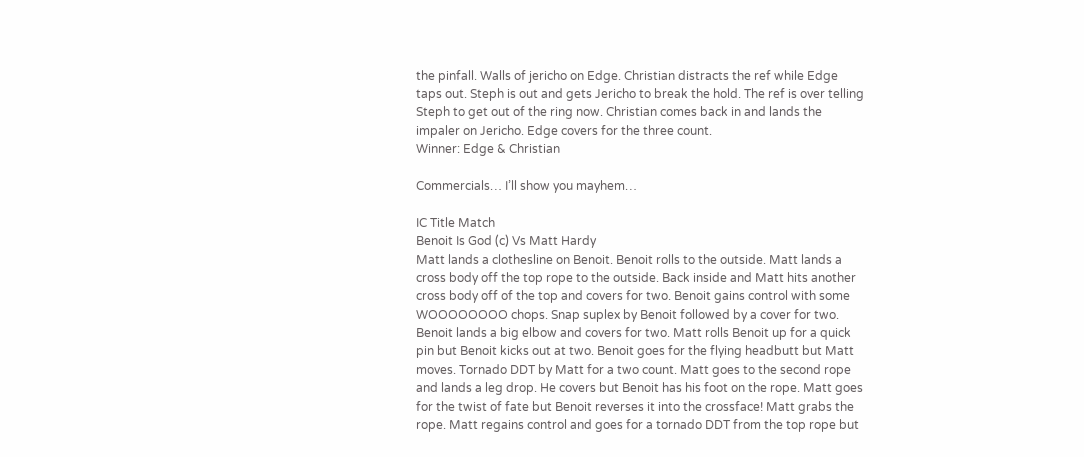the pinfall. Walls of jericho on Edge. Christian distracts the ref while Edge taps out. Steph is out and gets Jericho to break the hold. The ref is over telling Steph to get out of the ring now. Christian comes back in and lands the impaler on Jericho. Edge covers for the three count.
Winner: Edge & Christian

Commercials… I’ll show you mayhem…

IC Title Match
Benoit Is God (c) Vs Matt Hardy
Matt lands a clothesline on Benoit. Benoit rolls to the outside. Matt lands a cross body off the top rope to the outside. Back inside and Matt hits another cross body off of the top and covers for two. Benoit gains control with some WOOOOOOOO chops. Snap suplex by Benoit followed by a cover for two. Benoit lands a big elbow and covers for two. Matt rolls Benoit up for a quick pin but Benoit kicks out at two. Benoit goes for the flying headbutt but Matt moves. Tornado DDT by Matt for a two count. Matt goes to the second rope and lands a leg drop. He covers but Benoit has his foot on the rope. Matt goes for the twist of fate but Benoit reverses it into the crossface! Matt grabs the rope. Matt regains control and goes for a tornado DDT from the top rope but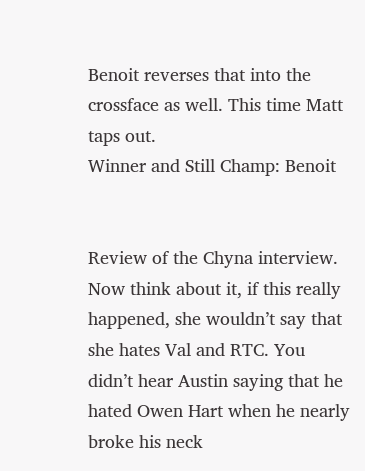Benoit reverses that into the crossface as well. This time Matt taps out.
Winner and Still Champ: Benoit


Review of the Chyna interview. Now think about it, if this really happened, she wouldn’t say that she hates Val and RTC. You didn’t hear Austin saying that he hated Owen Hart when he nearly broke his neck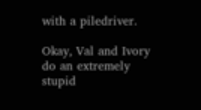with a piledriver.

Okay, Val and Ivory do an extremely stupid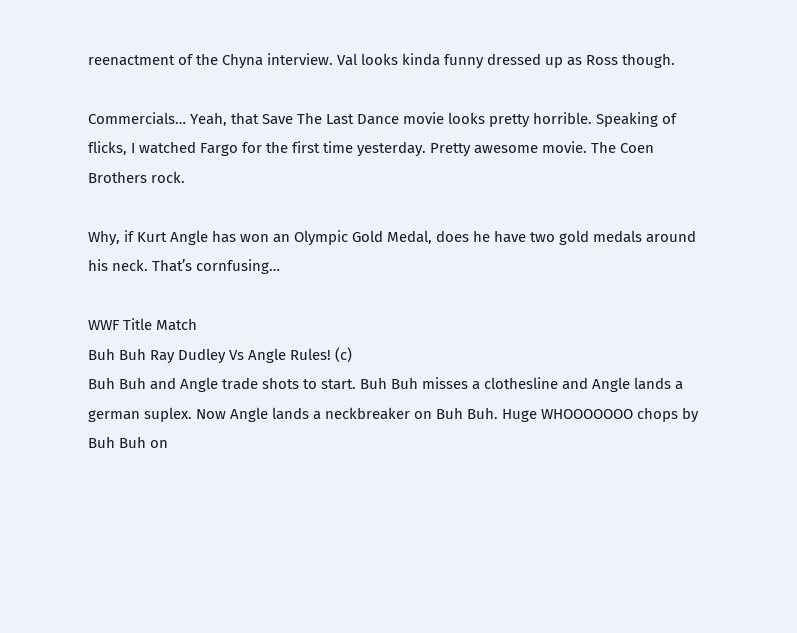reenactment of the Chyna interview. Val looks kinda funny dressed up as Ross though.

Commercials… Yeah, that Save The Last Dance movie looks pretty horrible. Speaking of flicks, I watched Fargo for the first time yesterday. Pretty awesome movie. The Coen Brothers rock.

Why, if Kurt Angle has won an Olympic Gold Medal, does he have two gold medals around his neck. That’s cornfusing…

WWF Title Match
Buh Buh Ray Dudley Vs Angle Rules! (c)
Buh Buh and Angle trade shots to start. Buh Buh misses a clothesline and Angle lands a german suplex. Now Angle lands a neckbreaker on Buh Buh. Huge WHOOOOOOO chops by Buh Buh on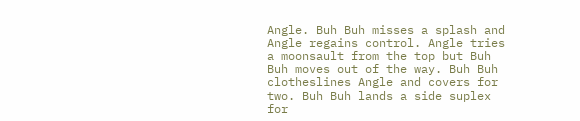Angle. Buh Buh misses a splash and Angle regains control. Angle tries a moonsault from the top but Buh Buh moves out of the way. Buh Buh clotheslines Angle and covers for two. Buh Buh lands a side suplex for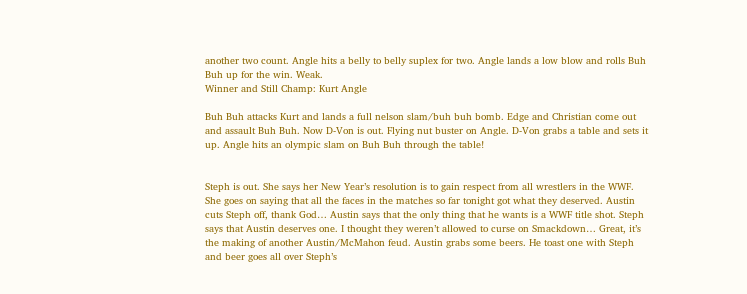another two count. Angle hits a belly to belly suplex for two. Angle lands a low blow and rolls Buh Buh up for the win. Weak.
Winner and Still Champ: Kurt Angle

Buh Buh attacks Kurt and lands a full nelson slam/buh buh bomb. Edge and Christian come out and assault Buh Buh. Now D-Von is out. Flying nut buster on Angle. D-Von grabs a table and sets it up. Angle hits an olympic slam on Buh Buh through the table!


Steph is out. She says her New Year’s resolution is to gain respect from all wrestlers in the WWF. She goes on saying that all the faces in the matches so far tonight got what they deserved. Austin cuts Steph off, thank God… Austin says that the only thing that he wants is a WWF title shot. Steph says that Austin deserves one. I thought they weren’t allowed to curse on Smackdown… Great, it’s the making of another Austin/McMahon feud. Austin grabs some beers. He toast one with Steph and beer goes all over Steph’s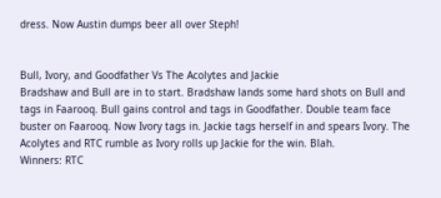dress. Now Austin dumps beer all over Steph!


Bull, Ivory, and Goodfather Vs The Acolytes and Jackie
Bradshaw and Bull are in to start. Bradshaw lands some hard shots on Bull and tags in Faarooq. Bull gains control and tags in Goodfather. Double team face buster on Faarooq. Now Ivory tags in. Jackie tags herself in and spears Ivory. The Acolytes and RTC rumble as Ivory rolls up Jackie for the win. Blah.
Winners: RTC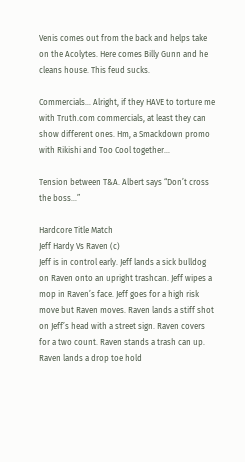Venis comes out from the back and helps take on the Acolytes. Here comes Billy Gunn and he cleans house. This feud sucks.

Commercials… Alright, if they HAVE to torture me with Truth.com commercials, at least they can show different ones. Hm, a Smackdown promo with Rikishi and Too Cool together…

Tension between T&A. Albert says “Don’t cross the boss…”

Hardcore Title Match
Jeff Hardy Vs Raven (c)
Jeff is in control early. Jeff lands a sick bulldog on Raven onto an upright trashcan. Jeff wipes a mop in Raven’s face. Jeff goes for a high risk move but Raven moves. Raven lands a stiff shot on Jeff’s head with a street sign. Raven covers for a two count. Raven stands a trash can up. Raven lands a drop toe hold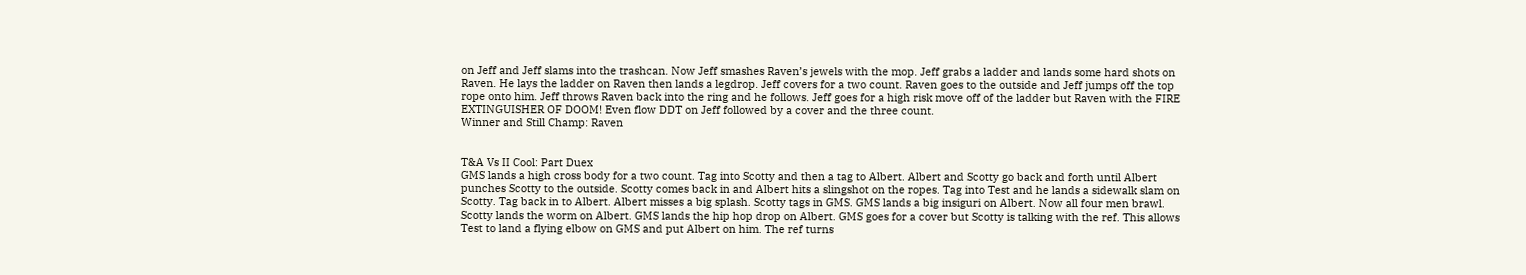on Jeff and Jeff slams into the trashcan. Now Jeff smashes Raven’s jewels with the mop. Jeff grabs a ladder and lands some hard shots on Raven. He lays the ladder on Raven then lands a legdrop. Jeff covers for a two count. Raven goes to the outside and Jeff jumps off the top rope onto him. Jeff throws Raven back into the ring and he follows. Jeff goes for a high risk move off of the ladder but Raven with the FIRE EXTINGUISHER OF DOOM! Even flow DDT on Jeff followed by a cover and the three count.
Winner and Still Champ: Raven


T&A Vs II Cool: Part Duex
GMS lands a high cross body for a two count. Tag into Scotty and then a tag to Albert. Albert and Scotty go back and forth until Albert punches Scotty to the outside. Scotty comes back in and Albert hits a slingshot on the ropes. Tag into Test and he lands a sidewalk slam on Scotty. Tag back in to Albert. Albert misses a big splash. Scotty tags in GMS. GMS lands a big insiguri on Albert. Now all four men brawl. Scotty lands the worm on Albert. GMS lands the hip hop drop on Albert. GMS goes for a cover but Scotty is talking with the ref. This allows Test to land a flying elbow on GMS and put Albert on him. The ref turns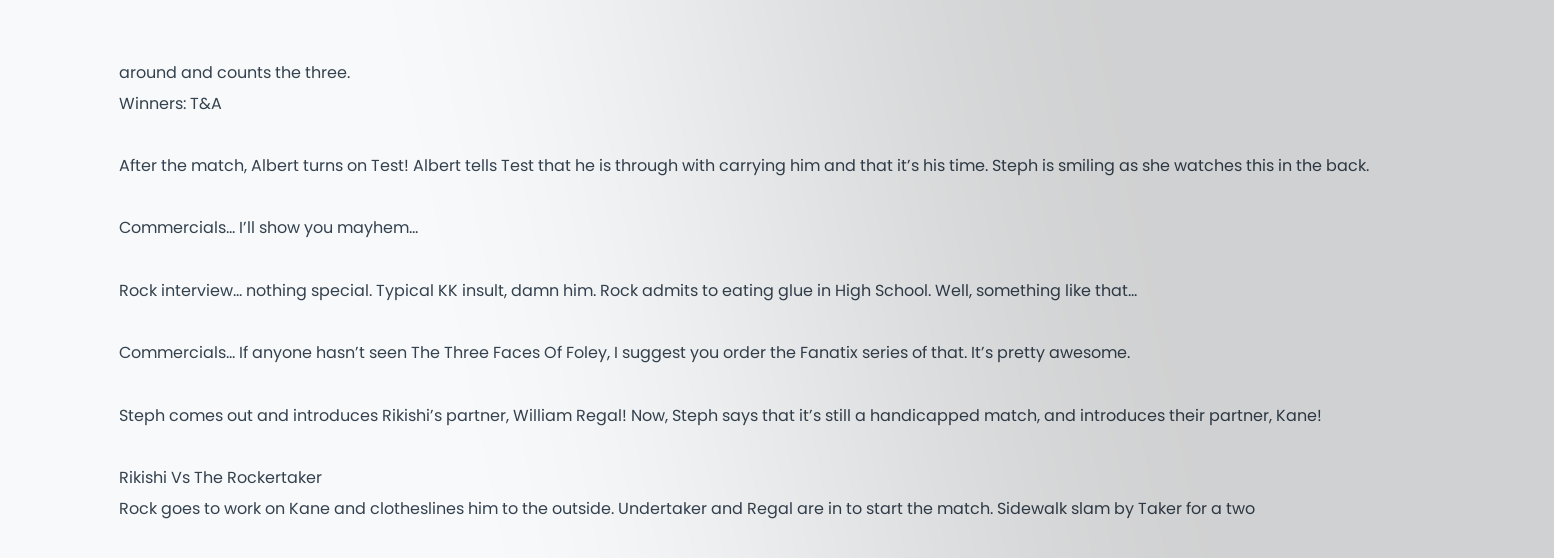around and counts the three.
Winners: T&A

After the match, Albert turns on Test! Albert tells Test that he is through with carrying him and that it’s his time. Steph is smiling as she watches this in the back.

Commercials… I’ll show you mayhem…

Rock interview… nothing special. Typical KK insult, damn him. Rock admits to eating glue in High School. Well, something like that…

Commercials… If anyone hasn’t seen The Three Faces Of Foley, I suggest you order the Fanatix series of that. It’s pretty awesome.

Steph comes out and introduces Rikishi’s partner, William Regal! Now, Steph says that it’s still a handicapped match, and introduces their partner, Kane!

Rikishi Vs The Rockertaker
Rock goes to work on Kane and clotheslines him to the outside. Undertaker and Regal are in to start the match. Sidewalk slam by Taker for a two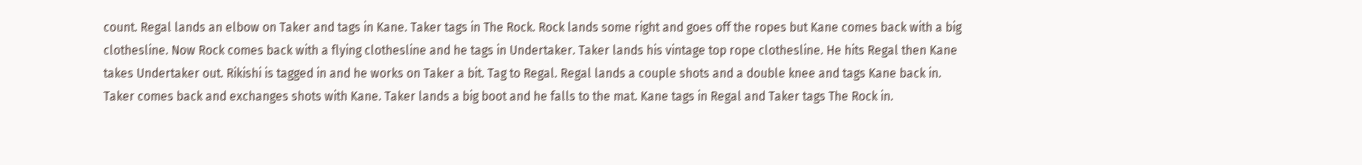count. Regal lands an elbow on Taker and tags in Kane. Taker tags in The Rock. Rock lands some right and goes off the ropes but Kane comes back with a big clothesline. Now Rock comes back with a flying clothesline and he tags in Undertaker. Taker lands his vintage top rope clothesline. He hits Regal then Kane takes Undertaker out. Rikishi is tagged in and he works on Taker a bit. Tag to Regal. Regal lands a couple shots and a double knee and tags Kane back in. Taker comes back and exchanges shots with Kane. Taker lands a big boot and he falls to the mat. Kane tags in Regal and Taker tags The Rock in.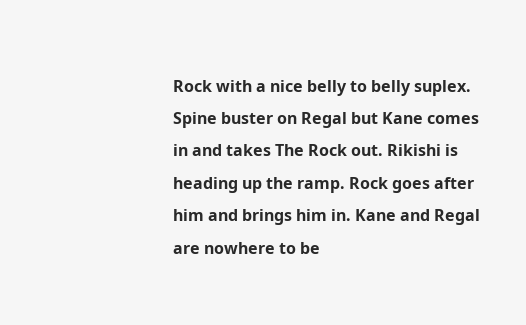Rock with a nice belly to belly suplex. Spine buster on Regal but Kane comes in and takes The Rock out. Rikishi is heading up the ramp. Rock goes after him and brings him in. Kane and Regal are nowhere to be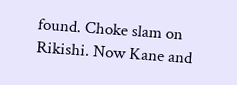found. Choke slam on Rikishi. Now Kane and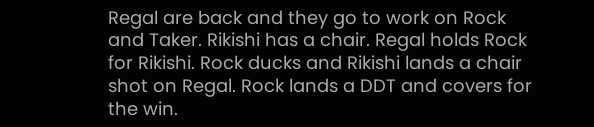Regal are back and they go to work on Rock and Taker. Rikishi has a chair. Regal holds Rock for Rikishi. Rock ducks and Rikishi lands a chair shot on Regal. Rock lands a DDT and covers for the win.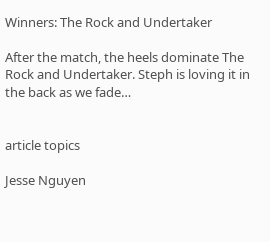Winners: The Rock and Undertaker

After the match, the heels dominate The Rock and Undertaker. Steph is loving it in the back as we fade…


article topics

Jesse Nguyen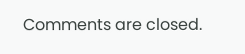Comments are closed.